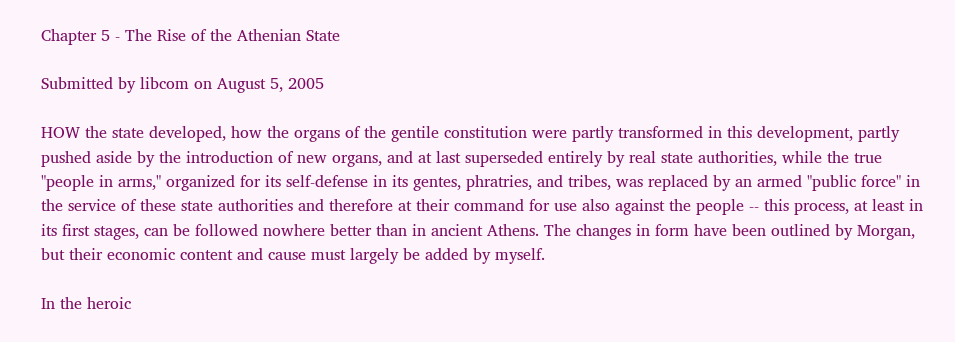Chapter 5 - The Rise of the Athenian State

Submitted by libcom on August 5, 2005

HOW the state developed, how the organs of the gentile constitution were partly transformed in this development, partly pushed aside by the introduction of new organs, and at last superseded entirely by real state authorities, while the true "people in arms," organized for its self-defense in its gentes, phratries, and tribes, was replaced by an armed "public force" in the service of these state authorities and therefore at their command for use also against the people -- this process, at least in its first stages, can be followed nowhere better than in ancient Athens. The changes in form have been outlined by Morgan, but their economic content and cause must largely be added by myself.

In the heroic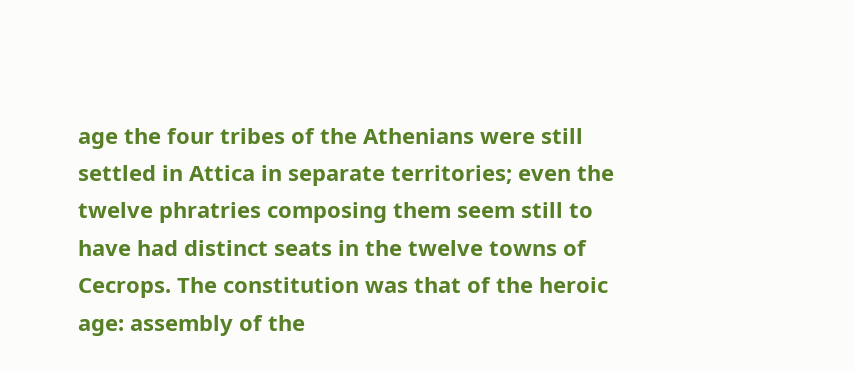age the four tribes of the Athenians were still settled in Attica in separate territories; even the twelve phratries composing them seem still to have had distinct seats in the twelve towns of Cecrops. The constitution was that of the heroic age: assembly of the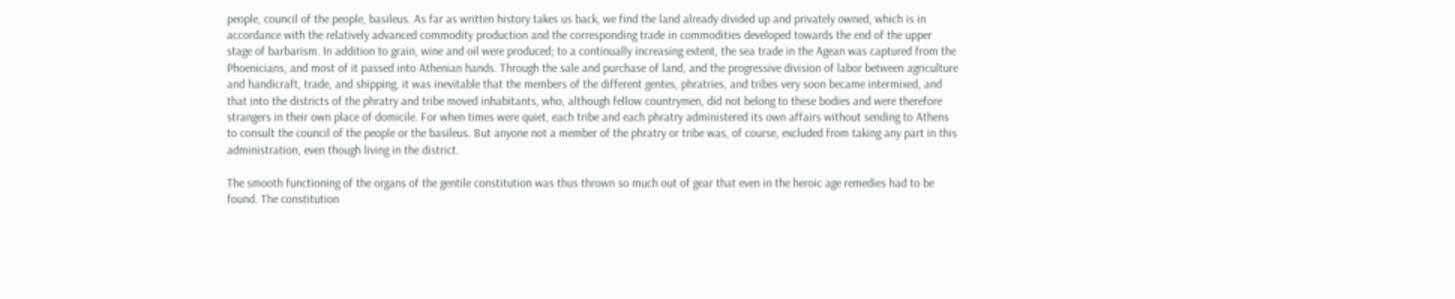people, council of the people, basileus. As far as written history takes us back, we find the land already divided up and privately owned, which is in accordance with the relatively advanced commodity production and the corresponding trade in commodities developed towards the end of the upper stage of barbarism. In addition to grain, wine and oil were produced; to a continually increasing extent, the sea trade in the Agean was captured from the Phoenicians, and most of it passed into Athenian hands. Through the sale and purchase of land, and the progressive division of labor between agriculture and handicraft, trade, and shipping, it was inevitable that the members of the different gentes, phratries, and tribes very soon became intermixed, and that into the districts of the phratry and tribe moved inhabitants, who, although fellow countrymen, did not belong to these bodies and were therefore strangers in their own place of domicile. For when times were quiet, each tribe and each phratry administered its own affairs without sending to Athens to consult the council of the people or the basileus. But anyone not a member of the phratry or tribe was, of course, excluded from taking any part in this administration, even though living in the district.

The smooth functioning of the organs of the gentile constitution was thus thrown so much out of gear that even in the heroic age remedies had to be found. The constitution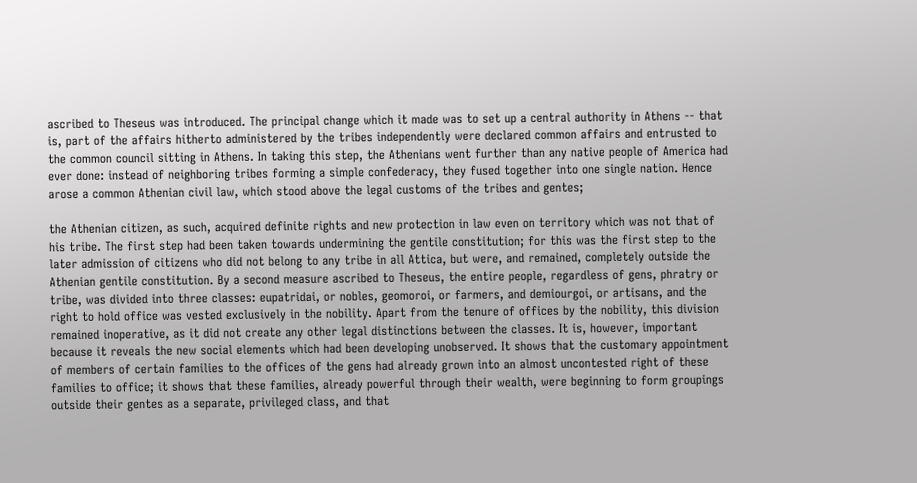ascribed to Theseus was introduced. The principal change which it made was to set up a central authority in Athens -- that is, part of the affairs hitherto administered by the tribes independently were declared common affairs and entrusted to the common council sitting in Athens. In taking this step, the Athenians went further than any native people of America had ever done: instead of neighboring tribes forming a simple confederacy, they fused together into one single nation. Hence arose a common Athenian civil law, which stood above the legal customs of the tribes and gentes;

the Athenian citizen, as such, acquired definite rights and new protection in law even on territory which was not that of his tribe. The first step had been taken towards undermining the gentile constitution; for this was the first step to the later admission of citizens who did not belong to any tribe in all Attica, but were, and remained, completely outside the Athenian gentile constitution. By a second measure ascribed to Theseus, the entire people, regardless of gens, phratry or tribe, was divided into three classes: eupatridai, or nobles, geomoroi, or farmers, and demiourgoi, or artisans, and the right to hold office was vested exclusively in the nobility. Apart from the tenure of offices by the nobility, this division remained inoperative, as it did not create any other legal distinctions between the classes. It is, however, important because it reveals the new social elements which had been developing unobserved. It shows that the customary appointment of members of certain families to the offices of the gens had already grown into an almost uncontested right of these families to office; it shows that these families, already powerful through their wealth, were beginning to form groupings outside their gentes as a separate, privileged class, and that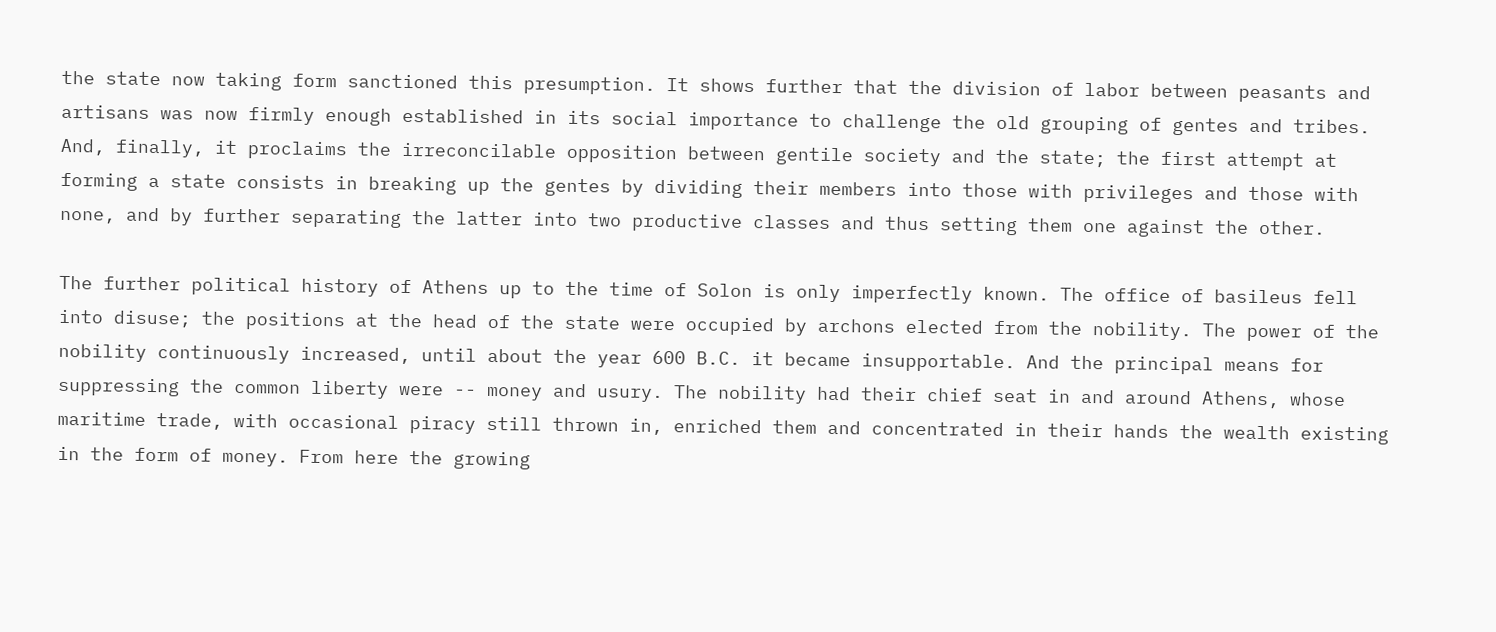the state now taking form sanctioned this presumption. It shows further that the division of labor between peasants and artisans was now firmly enough established in its social importance to challenge the old grouping of gentes and tribes. And, finally, it proclaims the irreconcilable opposition between gentile society and the state; the first attempt at forming a state consists in breaking up the gentes by dividing their members into those with privileges and those with none, and by further separating the latter into two productive classes and thus setting them one against the other.

The further political history of Athens up to the time of Solon is only imperfectly known. The office of basileus fell into disuse; the positions at the head of the state were occupied by archons elected from the nobility. The power of the nobility continuously increased, until about the year 600 B.C. it became insupportable. And the principal means for suppressing the common liberty were -- money and usury. The nobility had their chief seat in and around Athens, whose maritime trade, with occasional piracy still thrown in, enriched them and concentrated in their hands the wealth existing in the form of money. From here the growing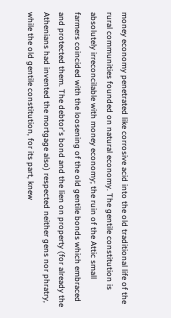money economy penetrated like corrosive acid into the old traditional life of the rural communities founded on natural economy. The gentile constitution is absolutely irreconcilable with money economy; the ruin of the Attic small farmers coincided with the loosening of the old gentile bonds which embraced and protected them. The debtor's bond and the lien on property (for already the Athenians had invented the mortgage also) respected neither gens nor phratry, while the old gentile constitution, for its part, knew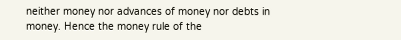neither money nor advances of money nor debts in money. Hence the money rule of the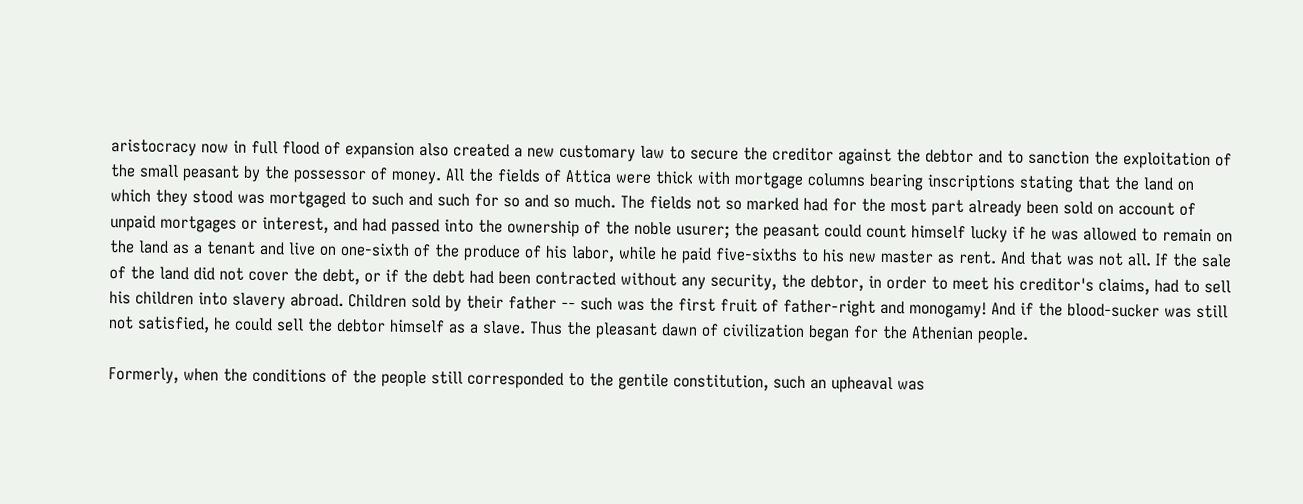aristocracy now in full flood of expansion also created a new customary law to secure the creditor against the debtor and to sanction the exploitation of the small peasant by the possessor of money. All the fields of Attica were thick with mortgage columns bearing inscriptions stating that the land on which they stood was mortgaged to such and such for so and so much. The fields not so marked had for the most part already been sold on account of unpaid mortgages or interest, and had passed into the ownership of the noble usurer; the peasant could count himself lucky if he was allowed to remain on the land as a tenant and live on one-sixth of the produce of his labor, while he paid five-sixths to his new master as rent. And that was not all. If the sale of the land did not cover the debt, or if the debt had been contracted without any security, the debtor, in order to meet his creditor's claims, had to sell his children into slavery abroad. Children sold by their father -- such was the first fruit of father-right and monogamy! And if the blood-sucker was still not satisfied, he could sell the debtor himself as a slave. Thus the pleasant dawn of civilization began for the Athenian people.

Formerly, when the conditions of the people still corresponded to the gentile constitution, such an upheaval was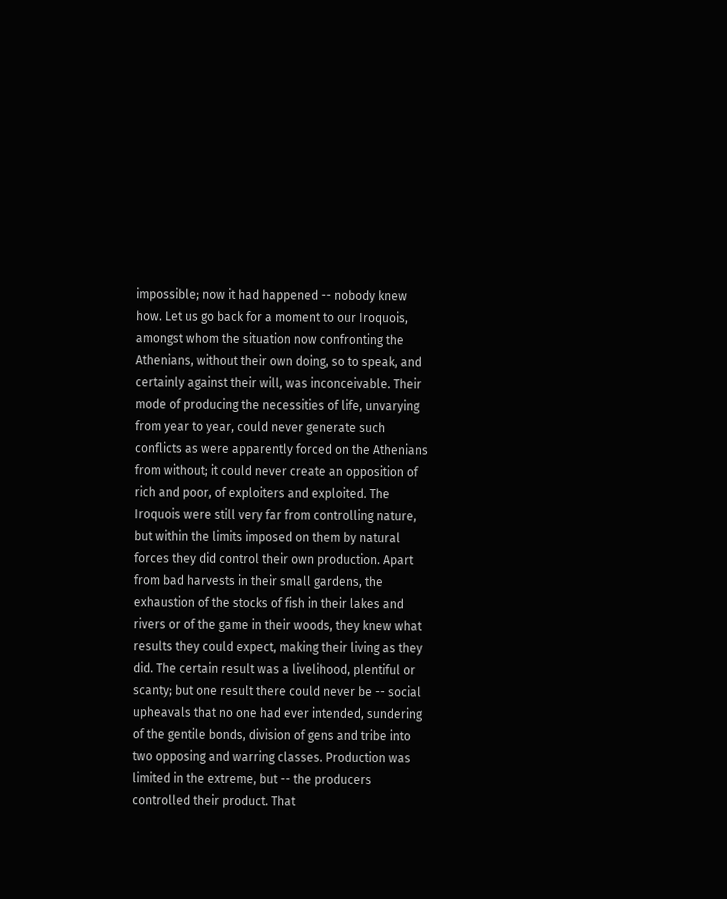impossible; now it had happened -- nobody knew how. Let us go back for a moment to our Iroquois, amongst whom the situation now confronting the Athenians, without their own doing, so to speak, and certainly against their will, was inconceivable. Their mode of producing the necessities of life, unvarying from year to year, could never generate such conflicts as were apparently forced on the Athenians from without; it could never create an opposition of rich and poor, of exploiters and exploited. The Iroquois were still very far from controlling nature, but within the limits imposed on them by natural forces they did control their own production. Apart from bad harvests in their small gardens, the exhaustion of the stocks of fish in their lakes and rivers or of the game in their woods, they knew what results they could expect, making their living as they did. The certain result was a livelihood, plentiful or scanty; but one result there could never be -- social upheavals that no one had ever intended, sundering of the gentile bonds, division of gens and tribe into two opposing and warring classes. Production was limited in the extreme, but -- the producers controlled their product. That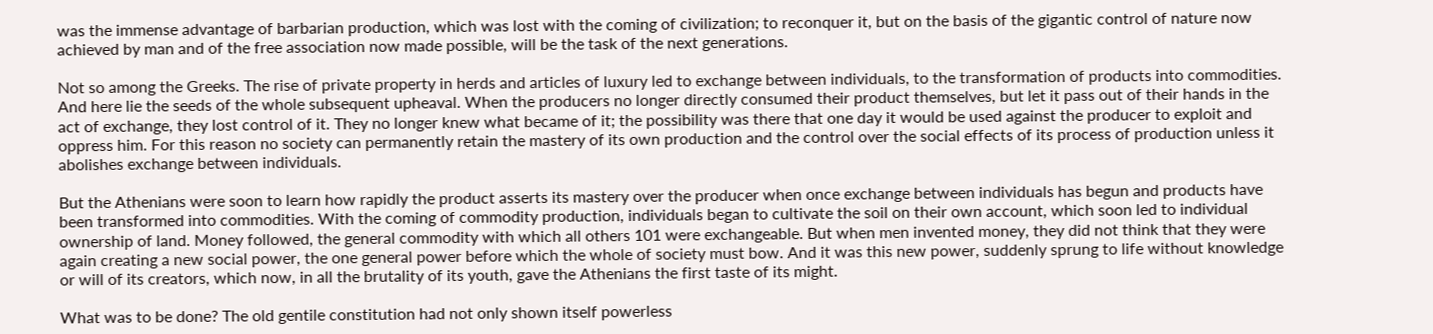was the immense advantage of barbarian production, which was lost with the coming of civilization; to reconquer it, but on the basis of the gigantic control of nature now achieved by man and of the free association now made possible, will be the task of the next generations.

Not so among the Greeks. The rise of private property in herds and articles of luxury led to exchange between individuals, to the transformation of products into commodities. And here lie the seeds of the whole subsequent upheaval. When the producers no longer directly consumed their product themselves, but let it pass out of their hands in the act of exchange, they lost control of it. They no longer knew what became of it; the possibility was there that one day it would be used against the producer to exploit and oppress him. For this reason no society can permanently retain the mastery of its own production and the control over the social effects of its process of production unless it abolishes exchange between individuals.

But the Athenians were soon to learn how rapidly the product asserts its mastery over the producer when once exchange between individuals has begun and products have been transformed into commodities. With the coming of commodity production, individuals began to cultivate the soil on their own account, which soon led to individual ownership of land. Money followed, the general commodity with which all others 101 were exchangeable. But when men invented money, they did not think that they were again creating a new social power, the one general power before which the whole of society must bow. And it was this new power, suddenly sprung to life without knowledge or will of its creators, which now, in all the brutality of its youth, gave the Athenians the first taste of its might.

What was to be done? The old gentile constitution had not only shown itself powerless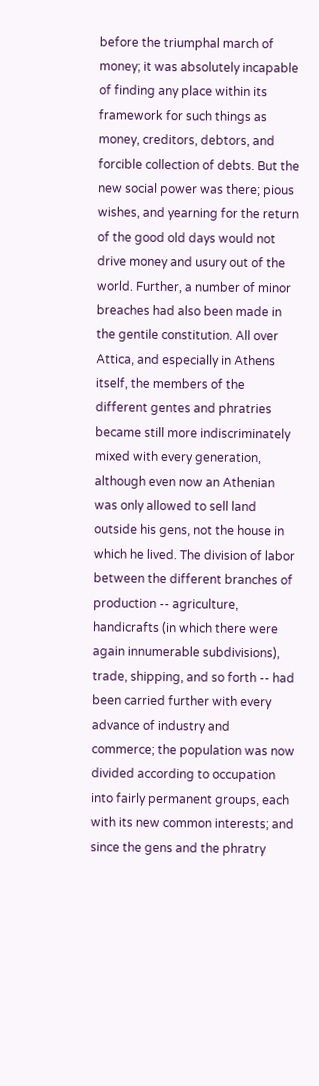before the triumphal march of money; it was absolutely incapable of finding any place within its framework for such things as money, creditors, debtors, and forcible collection of debts. But the new social power was there; pious wishes, and yearning for the return of the good old days would not drive money and usury out of the world. Further, a number of minor breaches had also been made in the gentile constitution. All over Attica, and especially in Athens itself, the members of the different gentes and phratries became still more indiscriminately mixed with every generation, although even now an Athenian was only allowed to sell land outside his gens, not the house in which he lived. The division of labor between the different branches of production -- agriculture, handicrafts (in which there were again innumerable subdivisions), trade, shipping, and so forth -- had been carried further with every advance of industry and commerce; the population was now divided according to occupation into fairly permanent groups, each with its new common interests; and since the gens and the phratry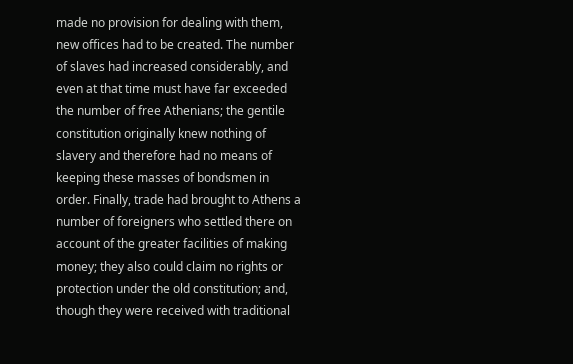made no provision for dealing with them, new offices had to be created. The number of slaves had increased considerably, and even at that time must have far exceeded the number of free Athenians; the gentile constitution originally knew nothing of slavery and therefore had no means of keeping these masses of bondsmen in order. Finally, trade had brought to Athens a number of foreigners who settled there on account of the greater facilities of making money; they also could claim no rights or protection under the old constitution; and, though they were received with traditional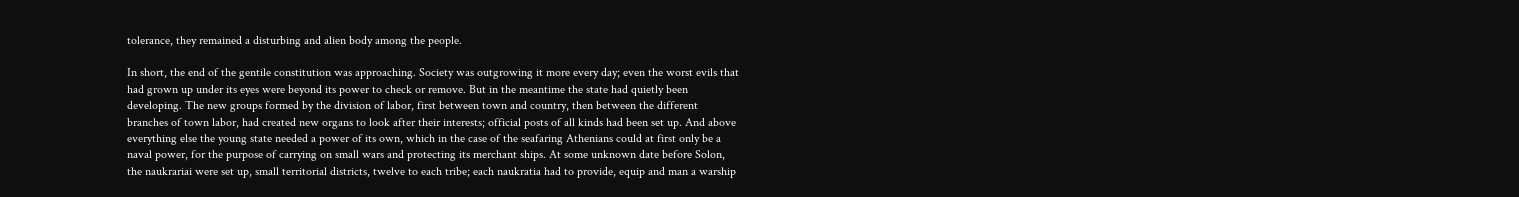tolerance, they remained a disturbing and alien body among the people.

In short, the end of the gentile constitution was approaching. Society was outgrowing it more every day; even the worst evils that had grown up under its eyes were beyond its power to check or remove. But in the meantime the state had quietly been developing. The new groups formed by the division of labor, first between town and country, then between the different branches of town labor, had created new organs to look after their interests; official posts of all kinds had been set up. And above everything else the young state needed a power of its own, which in the case of the seafaring Athenians could at first only be a naval power, for the purpose of carrying on small wars and protecting its merchant ships. At some unknown date before Solon, the naukrariai were set up, small territorial districts, twelve to each tribe; each naukratia had to provide, equip and man a warship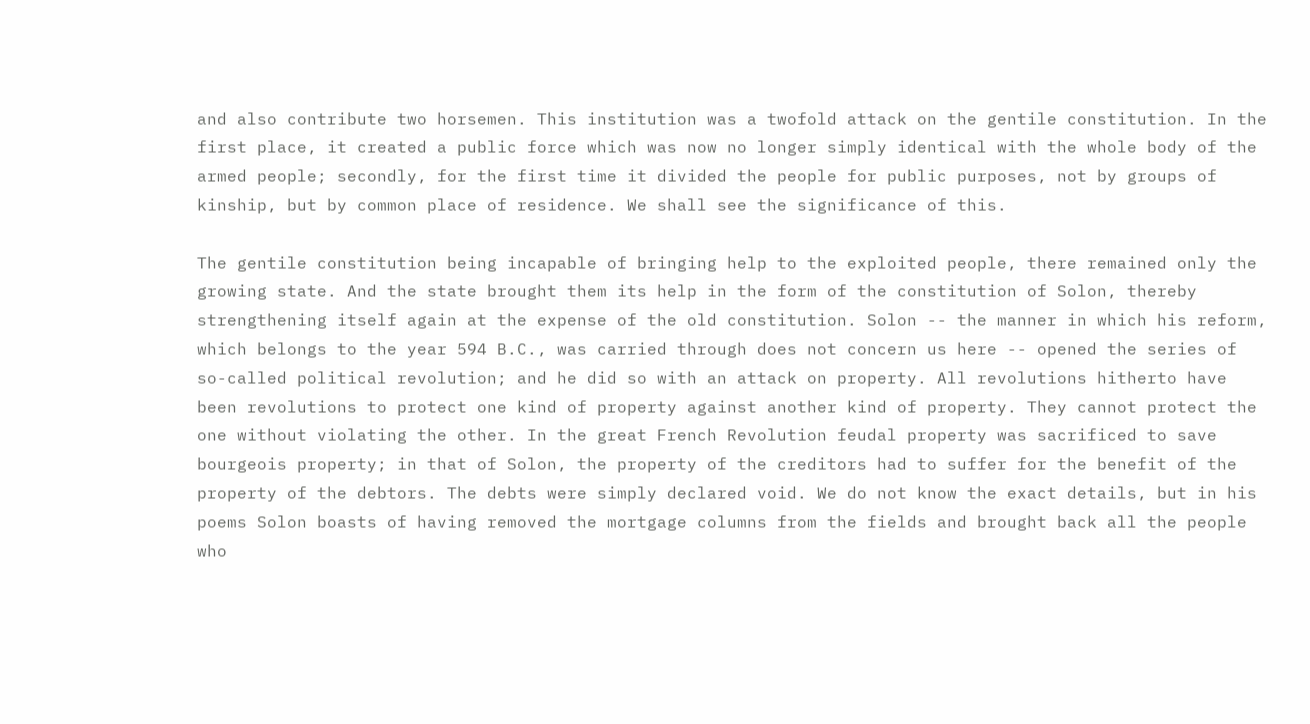and also contribute two horsemen. This institution was a twofold attack on the gentile constitution. In the first place, it created a public force which was now no longer simply identical with the whole body of the armed people; secondly, for the first time it divided the people for public purposes, not by groups of kinship, but by common place of residence. We shall see the significance of this.

The gentile constitution being incapable of bringing help to the exploited people, there remained only the growing state. And the state brought them its help in the form of the constitution of Solon, thereby strengthening itself again at the expense of the old constitution. Solon -- the manner in which his reform, which belongs to the year 594 B.C., was carried through does not concern us here -- opened the series of so-called political revolution; and he did so with an attack on property. All revolutions hitherto have been revolutions to protect one kind of property against another kind of property. They cannot protect the one without violating the other. In the great French Revolution feudal property was sacrificed to save bourgeois property; in that of Solon, the property of the creditors had to suffer for the benefit of the property of the debtors. The debts were simply declared void. We do not know the exact details, but in his poems Solon boasts of having removed the mortgage columns from the fields and brought back all the people who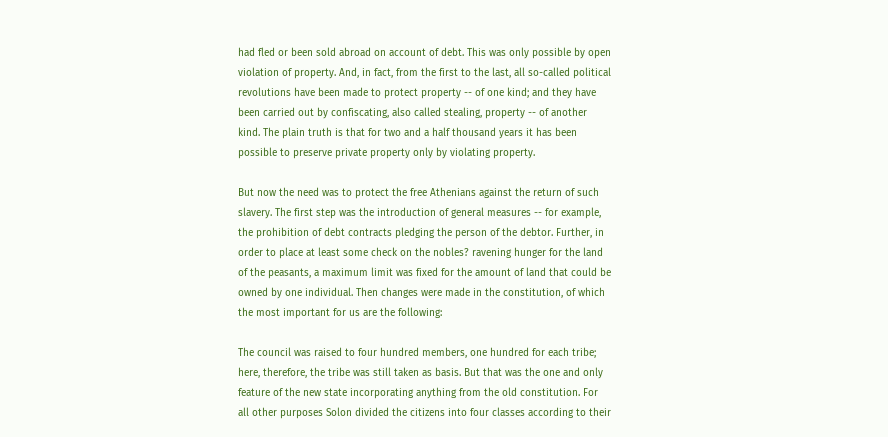had fled or been sold abroad on account of debt. This was only possible by open violation of property. And, in fact, from the first to the last, all so-called political revolutions have been made to protect property -- of one kind; and they have been carried out by confiscating, also called stealing, property -- of another kind. The plain truth is that for two and a half thousand years it has been possible to preserve private property only by violating property.

But now the need was to protect the free Athenians against the return of such slavery. The first step was the introduction of general measures -- for example, the prohibition of debt contracts pledging the person of the debtor. Further, in order to place at least some check on the nobles? ravening hunger for the land of the peasants, a maximum limit was fixed for the amount of land that could be owned by one individual. Then changes were made in the constitution, of which the most important for us are the following:

The council was raised to four hundred members, one hundred for each tribe; here, therefore, the tribe was still taken as basis. But that was the one and only feature of the new state incorporating anything from the old constitution. For all other purposes Solon divided the citizens into four classes according to their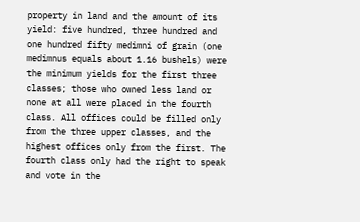property in land and the amount of its yield: five hundred, three hundred and one hundred fifty medimni of grain (one medimnus equals about 1.16 bushels) were the minimum yields for the first three classes; those who owned less land or none at all were placed in the fourth class. All offices could be filled only from the three upper classes, and the highest offices only from the first. The fourth class only had the right to speak and vote in the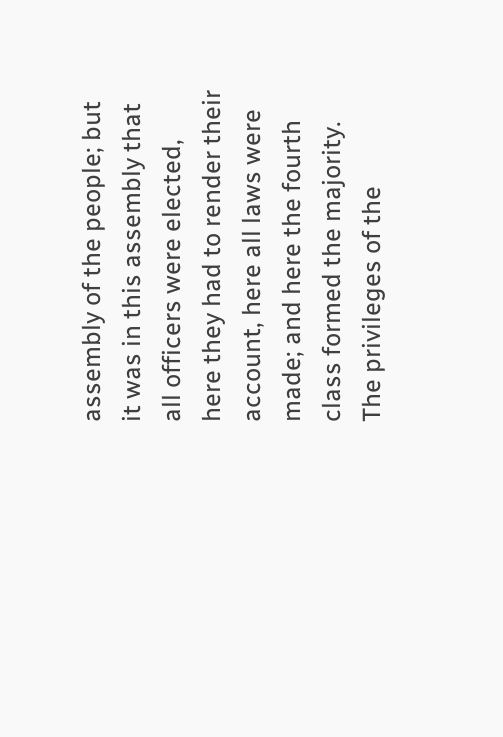assembly of the people; but it was in this assembly that all officers were elected, here they had to render their account, here all laws were made; and here the fourth class formed the majority. The privileges of the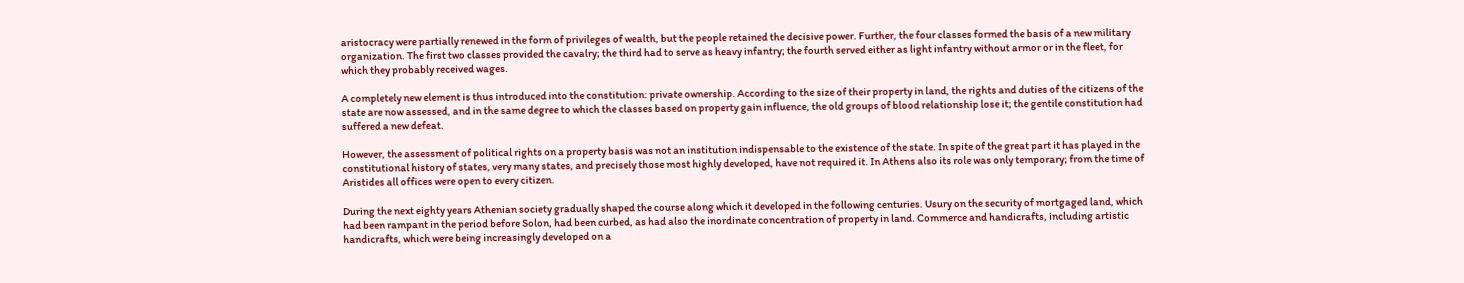aristocracy were partially renewed in the form of privileges of wealth, but the people retained the decisive power. Further, the four classes formed the basis of a new military organization. The first two classes provided the cavalry; the third had to serve as heavy infantry; the fourth served either as light infantry without armor or in the fleet, for which they probably received wages.

A completely new element is thus introduced into the constitution: private ownership. According to the size of their property in land, the rights and duties of the citizens of the state are now assessed, and in the same degree to which the classes based on property gain influence, the old groups of blood relationship lose it; the gentile constitution had suffered a new defeat.

However, the assessment of political rights on a property basis was not an institution indispensable to the existence of the state. In spite of the great part it has played in the constitutional history of states, very many states, and precisely those most highly developed, have not required it. In Athens also its role was only temporary; from the time of Aristides all offices were open to every citizen.

During the next eighty years Athenian society gradually shaped the course along which it developed in the following centuries. Usury on the security of mortgaged land, which had been rampant in the period before Solon, had been curbed, as had also the inordinate concentration of property in land. Commerce and handicrafts, including artistic handicrafts, which were being increasingly developed on a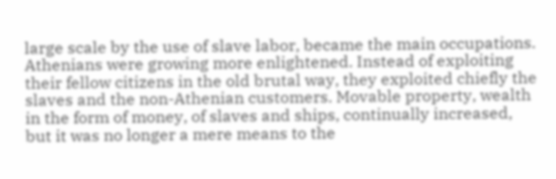large scale by the use of slave labor, became the main occupations. Athenians were growing more enlightened. Instead of exploiting their fellow citizens in the old brutal way, they exploited chiefly the slaves and the non-Athenian customers. Movable property, wealth in the form of money, of slaves and ships, continually increased, but it was no longer a mere means to the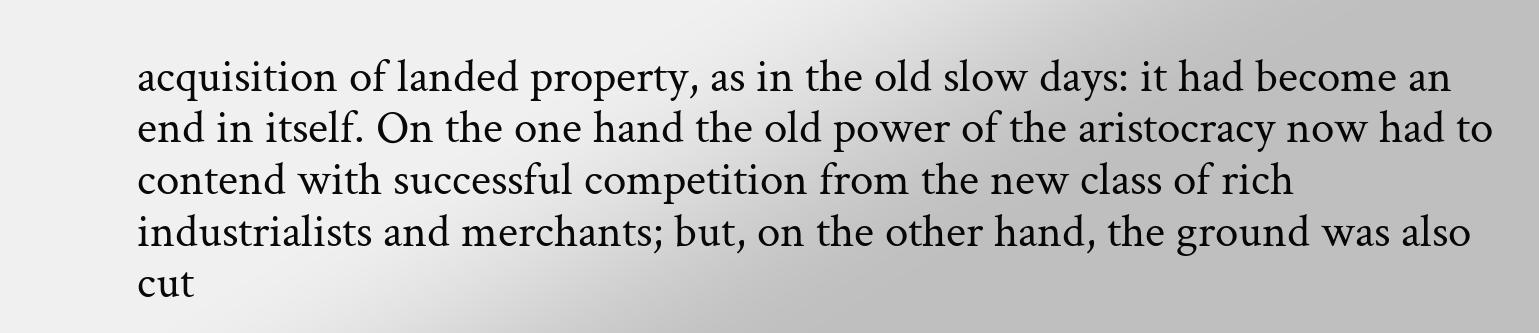acquisition of landed property, as in the old slow days: it had become an end in itself. On the one hand the old power of the aristocracy now had to contend with successful competition from the new class of rich industrialists and merchants; but, on the other hand, the ground was also cut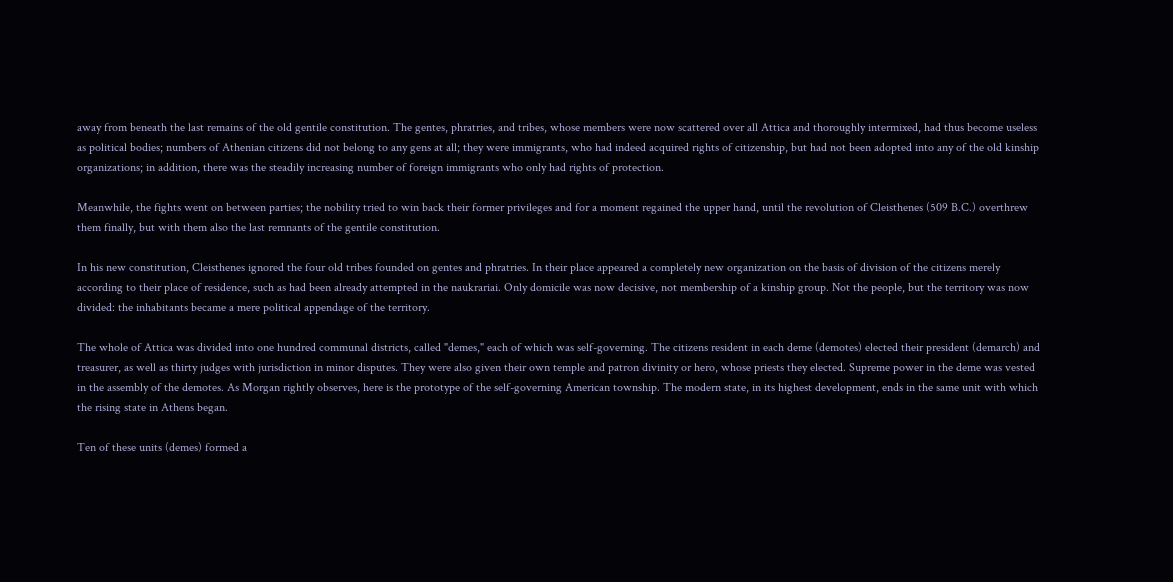away from beneath the last remains of the old gentile constitution. The gentes, phratries, and tribes, whose members were now scattered over all Attica and thoroughly intermixed, had thus become useless as political bodies; numbers of Athenian citizens did not belong to any gens at all; they were immigrants, who had indeed acquired rights of citizenship, but had not been adopted into any of the old kinship organizations; in addition, there was the steadily increasing number of foreign immigrants who only had rights of protection.

Meanwhile, the fights went on between parties; the nobility tried to win back their former privileges and for a moment regained the upper hand, until the revolution of Cleisthenes (509 B.C.) overthrew them finally, but with them also the last remnants of the gentile constitution.

In his new constitution, Cleisthenes ignored the four old tribes founded on gentes and phratries. In their place appeared a completely new organization on the basis of division of the citizens merely according to their place of residence, such as had been already attempted in the naukrariai. Only domicile was now decisive, not membership of a kinship group. Not the people, but the territory was now divided: the inhabitants became a mere political appendage of the territory.

The whole of Attica was divided into one hundred communal districts, called "demes," each of which was self-governing. The citizens resident in each deme (demotes) elected their president (demarch) and treasurer, as well as thirty judges with jurisdiction in minor disputes. They were also given their own temple and patron divinity or hero, whose priests they elected. Supreme power in the deme was vested in the assembly of the demotes. As Morgan rightly observes, here is the prototype of the self-governing American township. The modern state, in its highest development, ends in the same unit with which the rising state in Athens began.

Ten of these units (demes) formed a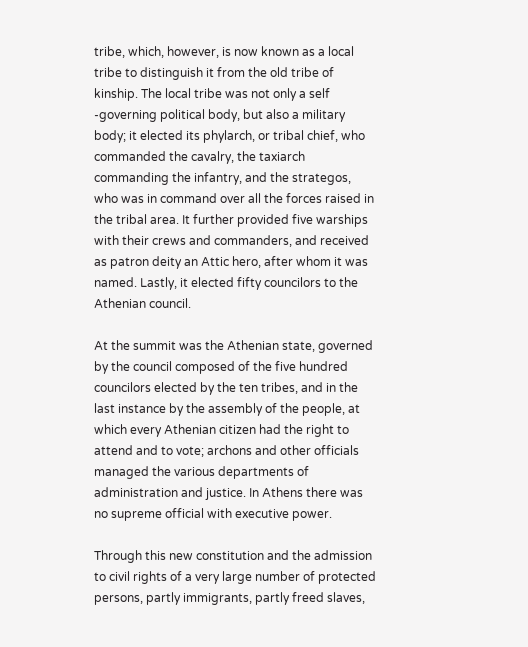tribe, which, however, is now known as a local tribe to distinguish it from the old tribe of kinship. The local tribe was not only a self -governing political body, but also a military body; it elected its phylarch, or tribal chief, who commanded the cavalry, the taxiarch commanding the infantry, and the strategos, who was in command over all the forces raised in the tribal area. It further provided five warships with their crews and commanders, and received as patron deity an Attic hero, after whom it was named. Lastly, it elected fifty councilors to the Athenian council.

At the summit was the Athenian state, governed by the council composed of the five hundred councilors elected by the ten tribes, and in the last instance by the assembly of the people, at which every Athenian citizen had the right to attend and to vote; archons and other officials managed the various departments of administration and justice. In Athens there was no supreme official with executive power.

Through this new constitution and the admission to civil rights of a very large number of protected persons, partly immigrants, partly freed slaves,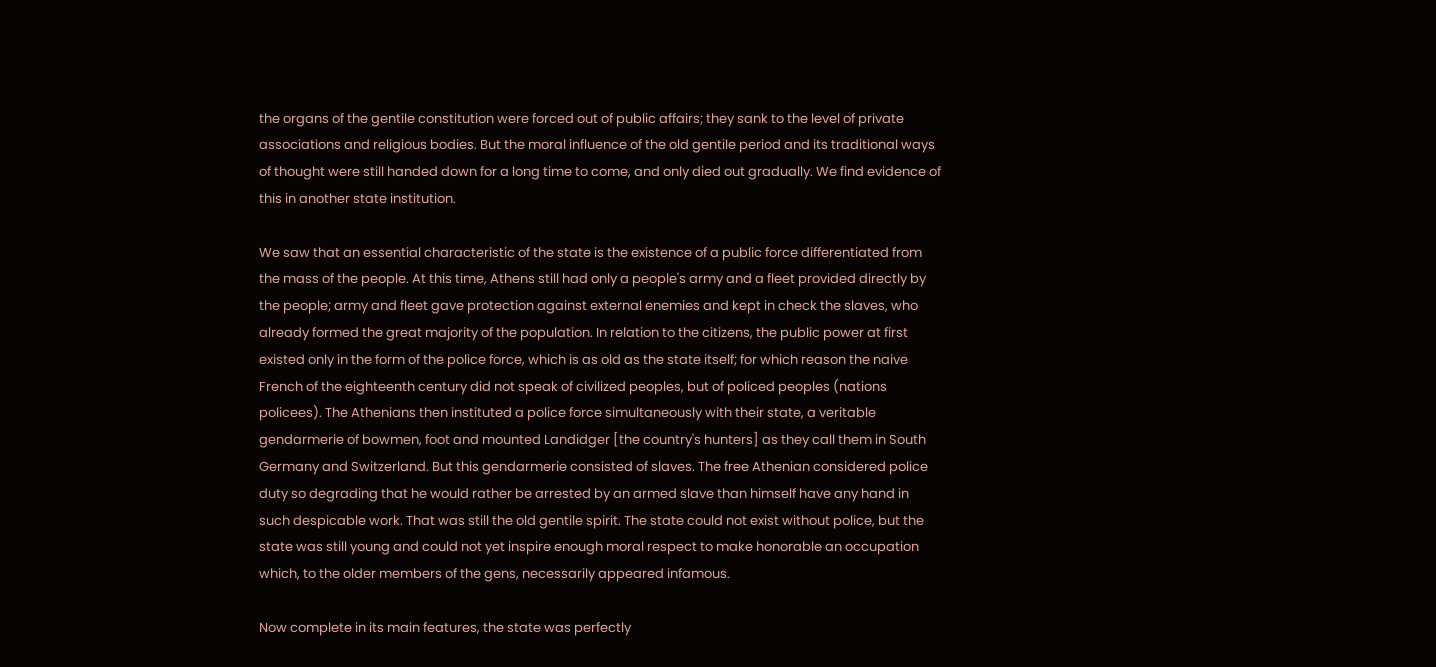the organs of the gentile constitution were forced out of public affairs; they sank to the level of private associations and religious bodies. But the moral influence of the old gentile period and its traditional ways of thought were still handed down for a long time to come, and only died out gradually. We find evidence of this in another state institution.

We saw that an essential characteristic of the state is the existence of a public force differentiated from the mass of the people. At this time, Athens still had only a people's army and a fleet provided directly by the people; army and fleet gave protection against external enemies and kept in check the slaves, who already formed the great majority of the population. In relation to the citizens, the public power at first existed only in the form of the police force, which is as old as the state itself; for which reason the naive French of the eighteenth century did not speak of civilized peoples, but of policed peoples (nations policees). The Athenians then instituted a police force simultaneously with their state, a veritable gendarmerie of bowmen, foot and mounted Landidger [the country's hunters] as they call them in South Germany and Switzerland. But this gendarmerie consisted of slaves. The free Athenian considered police duty so degrading that he would rather be arrested by an armed slave than himself have any hand in such despicable work. That was still the old gentile spirit. The state could not exist without police, but the state was still young and could not yet inspire enough moral respect to make honorable an occupation which, to the older members of the gens, necessarily appeared infamous.

Now complete in its main features, the state was perfectly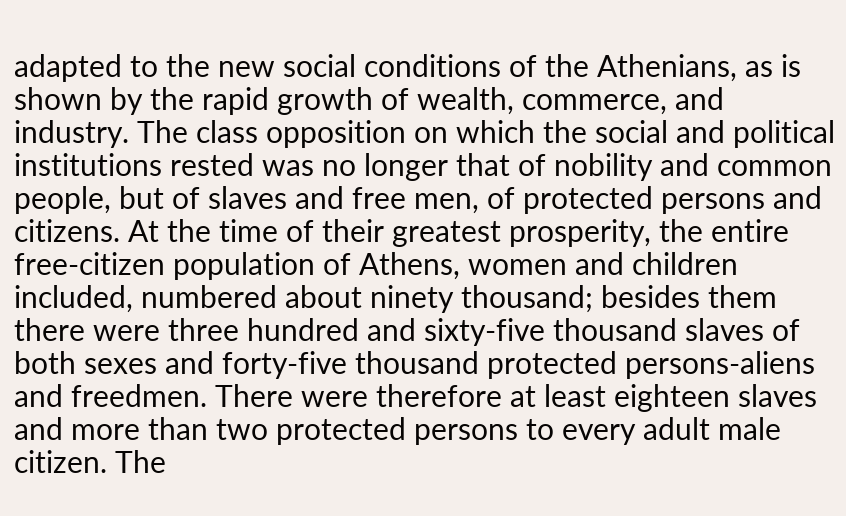adapted to the new social conditions of the Athenians, as is shown by the rapid growth of wealth, commerce, and industry. The class opposition on which the social and political institutions rested was no longer that of nobility and common people, but of slaves and free men, of protected persons and citizens. At the time of their greatest prosperity, the entire free-citizen population of Athens, women and children included, numbered about ninety thousand; besides them there were three hundred and sixty-five thousand slaves of both sexes and forty-five thousand protected persons-aliens and freedmen. There were therefore at least eighteen slaves and more than two protected persons to every adult male citizen. The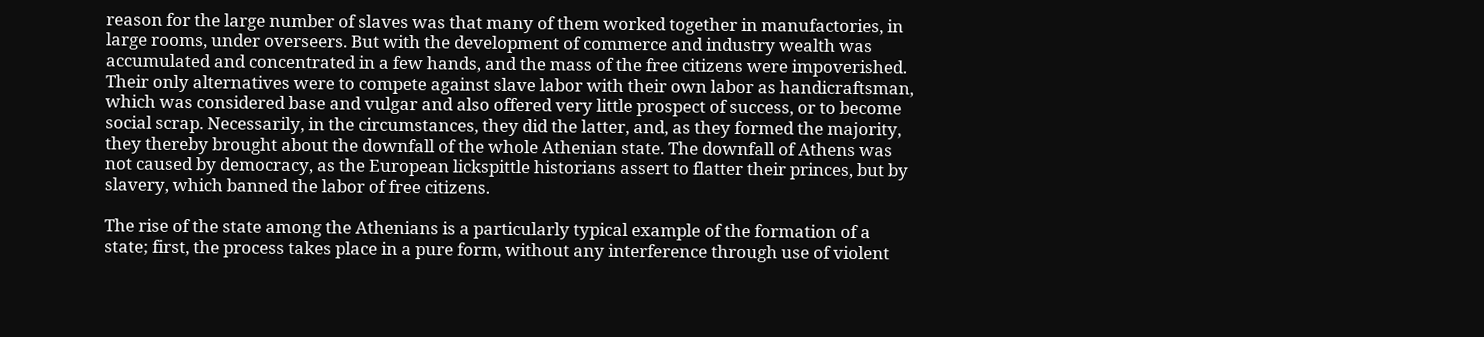reason for the large number of slaves was that many of them worked together in manufactories, in large rooms, under overseers. But with the development of commerce and industry wealth was accumulated and concentrated in a few hands, and the mass of the free citizens were impoverished. Their only alternatives were to compete against slave labor with their own labor as handicraftsman, which was considered base and vulgar and also offered very little prospect of success, or to become social scrap. Necessarily, in the circumstances, they did the latter, and, as they formed the majority, they thereby brought about the downfall of the whole Athenian state. The downfall of Athens was not caused by democracy, as the European lickspittle historians assert to flatter their princes, but by slavery, which banned the labor of free citizens.

The rise of the state among the Athenians is a particularly typical example of the formation of a state; first, the process takes place in a pure form, without any interference through use of violent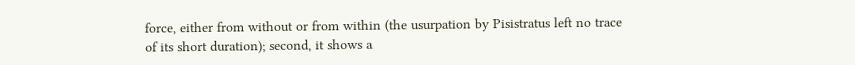force, either from without or from within (the usurpation by Pisistratus left no trace of its short duration); second, it shows a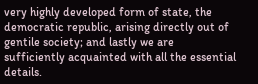very highly developed form of state, the democratic republic, arising directly out of gentile society; and lastly we are sufficiently acquainted with all the essential details.